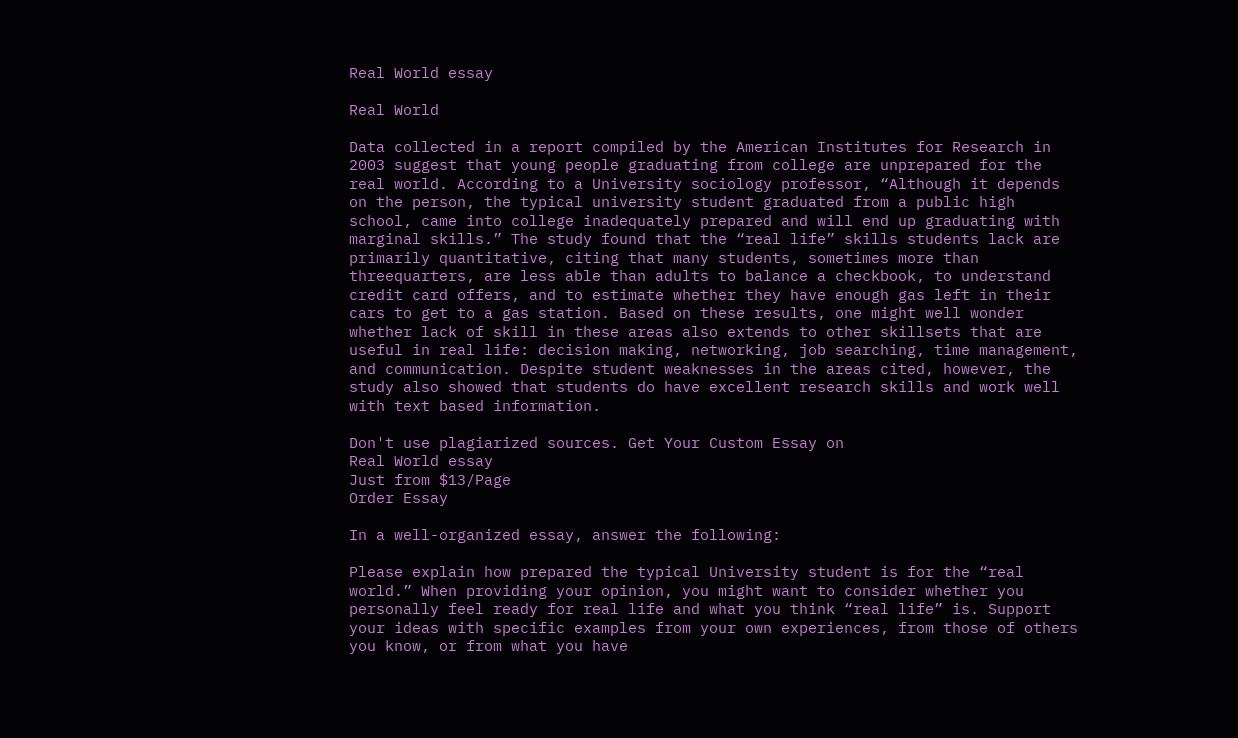Real World essay

Real World

Data collected in a report compiled by the American Institutes for Research in 2003 suggest that young people graduating from college are unprepared for the real world. According to a University sociology professor, “Although it depends on the person, the typical university student graduated from a public high school, came into college inadequately prepared and will end up graduating with marginal skills.” The study found that the “real life” skills students lack are primarily quantitative, citing that many students, sometimes more than threequarters, are less able than adults to balance a checkbook, to understand credit card offers, and to estimate whether they have enough gas left in their cars to get to a gas station. Based on these results, one might well wonder whether lack of skill in these areas also extends to other skillsets that are useful in real life: decision making, networking, job searching, time management, and communication. Despite student weaknesses in the areas cited, however, the study also showed that students do have excellent research skills and work well with text based information.

Don't use plagiarized sources. Get Your Custom Essay on
Real World essay
Just from $13/Page
Order Essay

In a well-organized essay, answer the following:

Please explain how prepared the typical University student is for the “real world.” When providing your opinion, you might want to consider whether you personally feel ready for real life and what you think “real life” is. Support your ideas with specific examples from your own experiences, from those of others you know, or from what you have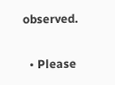observed.

  • Please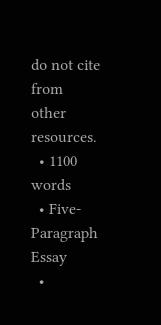do not cite from other resources.
  • 1100 words
  • Five-Paragraph Essay
  •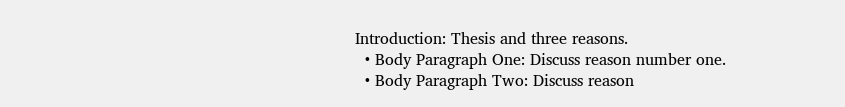Introduction: Thesis and three reasons.
  • Body Paragraph One: Discuss reason number one.
  • Body Paragraph Two: Discuss reason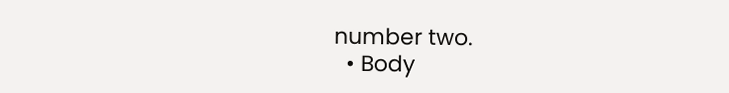number two.
  • Body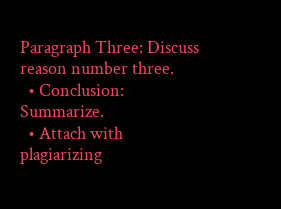Paragraph Three: Discuss reason number three.
  • Conclusion: Summarize.
  • Attach with plagiarizing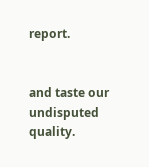report.


and taste our undisputed quality.